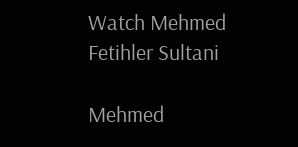Watch Mehmed Fetihler Sultani

Mehmed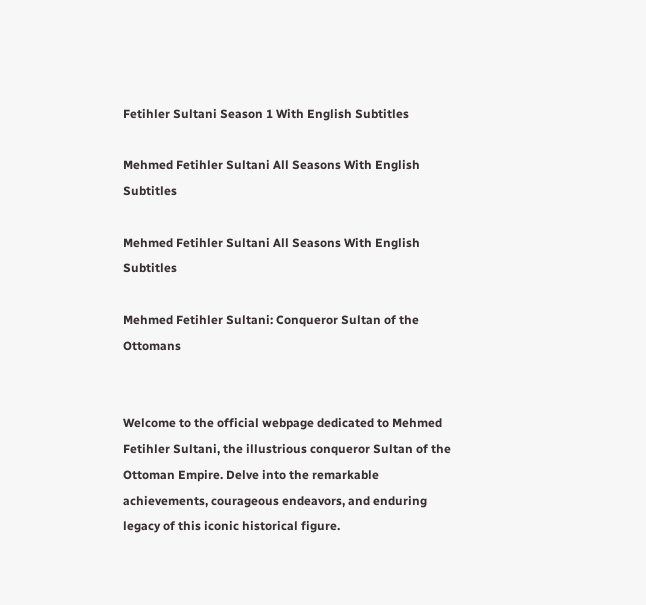Fetihler Sultani Season 1 With English Subtitles

Mehmed Fetihler Sultani All Seasons With English Subtitles

Mehmed Fetihler Sultani All Seasons With English Subtitles

Mehmed Fetihler Sultani: Conqueror Sultan of the Ottomans


Welcome to the official webpage dedicated to Mehmed Fetihler Sultani, the illustrious conqueror Sultan of the Ottoman Empire. Delve into the remarkable achievements, courageous endeavors, and enduring legacy of this iconic historical figure.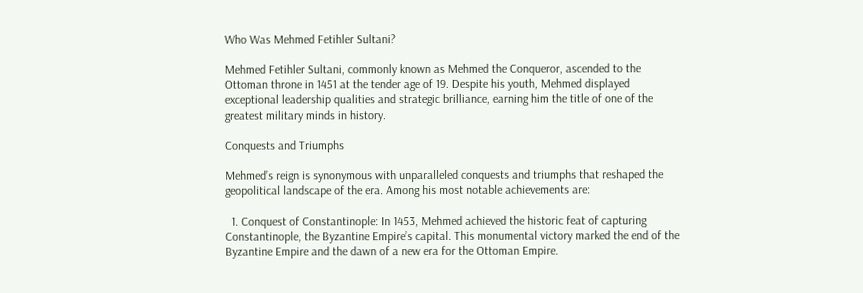Who Was Mehmed Fetihler Sultani?

Mehmed Fetihler Sultani, commonly known as Mehmed the Conqueror, ascended to the Ottoman throne in 1451 at the tender age of 19. Despite his youth, Mehmed displayed exceptional leadership qualities and strategic brilliance, earning him the title of one of the greatest military minds in history.

Conquests and Triumphs

Mehmed’s reign is synonymous with unparalleled conquests and triumphs that reshaped the geopolitical landscape of the era. Among his most notable achievements are:

  1. Conquest of Constantinople: In 1453, Mehmed achieved the historic feat of capturing Constantinople, the Byzantine Empire’s capital. This monumental victory marked the end of the Byzantine Empire and the dawn of a new era for the Ottoman Empire.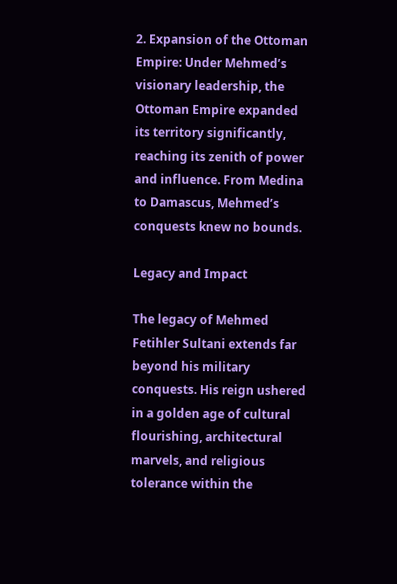2. Expansion of the Ottoman Empire: Under Mehmed’s visionary leadership, the Ottoman Empire expanded its territory significantly, reaching its zenith of power and influence. From Medina to Damascus, Mehmed’s conquests knew no bounds.

Legacy and Impact

The legacy of Mehmed Fetihler Sultani extends far beyond his military conquests. His reign ushered in a golden age of cultural flourishing, architectural marvels, and religious tolerance within the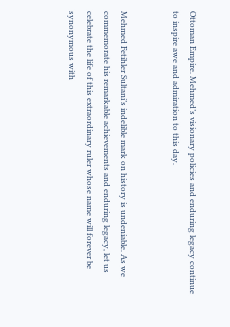Ottoman Empire. Mehmed’s visionary policies and enduring legacy continue to inspire awe and admiration to this day.


Mehmed Fetihler Sultani’s indelible mark on history is undeniable. As we commemorate his remarkable achievements and enduring legacy, let us celebrate the life of this extraordinary ruler whose name will forever be synonymous with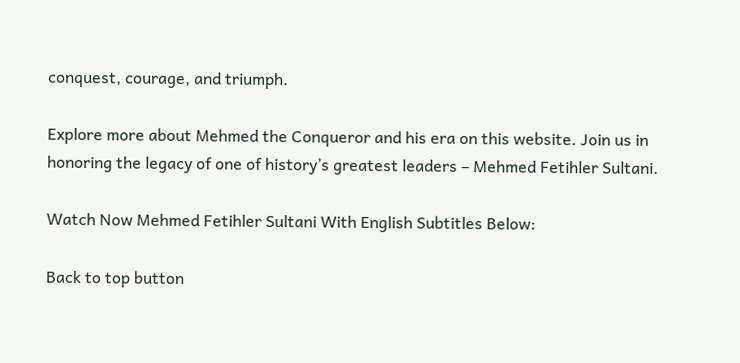conquest, courage, and triumph.

Explore more about Mehmed the Conqueror and his era on this website. Join us in honoring the legacy of one of history’s greatest leaders – Mehmed Fetihler Sultani.

Watch Now Mehmed Fetihler Sultani With English Subtitles Below:

Back to top button